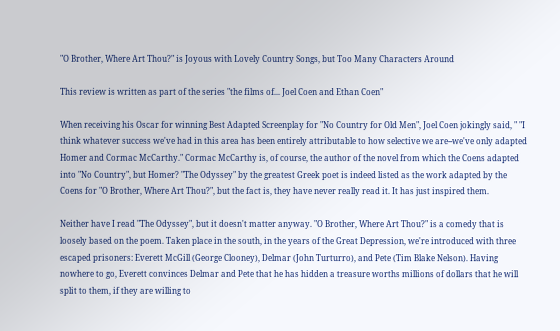"O Brother, Where Art Thou?" is Joyous with Lovely Country Songs, but Too Many Characters Around

This review is written as part of the series "the films of... Joel Coen and Ethan Coen"

When receiving his Oscar for winning Best Adapted Screenplay for "No Country for Old Men", Joel Coen jokingly said, " "I think whatever success we've had in this area has been entirely attributable to how selective we are--we've only adapted Homer and Cormac McCarthy." Cormac McCarthy is, of course, the author of the novel from which the Coens adapted into "No Country", but Homer? "The Odyssey" by the greatest Greek poet is indeed listed as the work adapted by the Coens for "O Brother, Where Art Thou?", but the fact is, they have never really read it. It has just inspired them.

Neither have I read "The Odyssey", but it doesn't matter anyway. "O Brother, Where Art Thou?" is a comedy that is loosely based on the poem. Taken place in the south, in the years of the Great Depression, we're introduced with three escaped prisoners: Everett McGill (George Clooney), Delmar (John Turturro), and Pete (Tim Blake Nelson). Having nowhere to go, Everett convinces Delmar and Pete that he has hidden a treasure worths millions of dollars that he will split to them, if they are willing to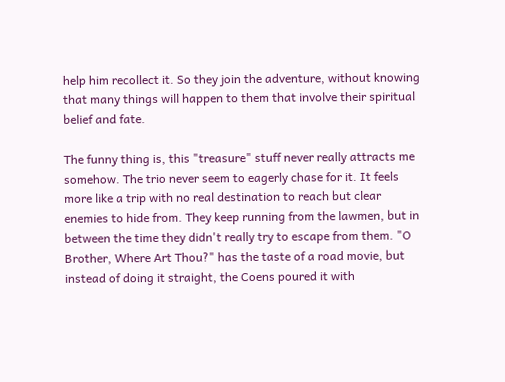help him recollect it. So they join the adventure, without knowing that many things will happen to them that involve their spiritual belief and fate.

The funny thing is, this "treasure" stuff never really attracts me somehow. The trio never seem to eagerly chase for it. It feels more like a trip with no real destination to reach but clear enemies to hide from. They keep running from the lawmen, but in between the time they didn't really try to escape from them. "O Brother, Where Art Thou?" has the taste of a road movie, but instead of doing it straight, the Coens poured it with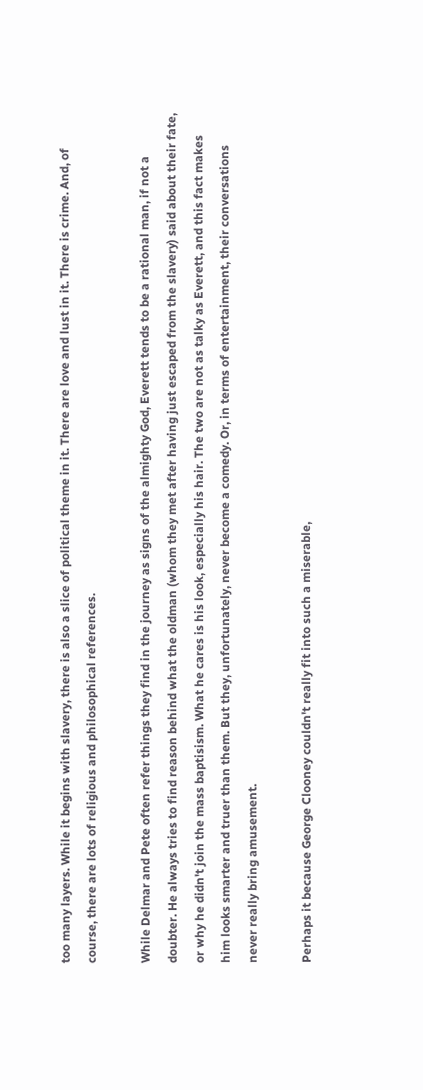too many layers. While it begins with slavery, there is also a slice of political theme in it. There are love and lust in it. There is crime. And, of course, there are lots of religious and philosophical references.

While Delmar and Pete often refer things they find in the journey as signs of the almighty God, Everett tends to be a rational man, if not a doubter. He always tries to find reason behind what the oldman (whom they met after having just escaped from the slavery) said about their fate, or why he didn't join the mass baptisism. What he cares is his look, especially his hair. The two are not as talky as Everett, and this fact makes him looks smarter and truer than them. But they, unfortunately, never become a comedy. Or, in terms of entertainment, their conversations never really bring amusement.

Perhaps it because George Clooney couldn't really fit into such a miserable,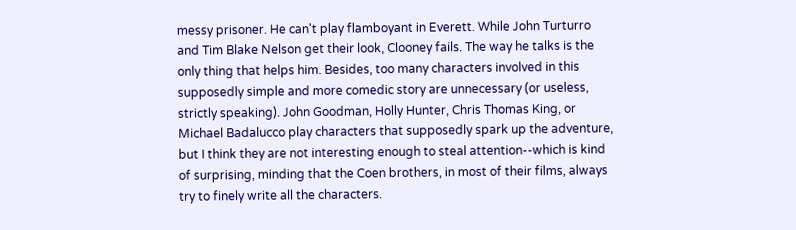messy prisoner. He can't play flamboyant in Everett. While John Turturro and Tim Blake Nelson get their look, Clooney fails. The way he talks is the only thing that helps him. Besides, too many characters involved in this supposedly simple and more comedic story are unnecessary (or useless, strictly speaking). John Goodman, Holly Hunter, Chris Thomas King, or Michael Badalucco play characters that supposedly spark up the adventure, but I think they are not interesting enough to steal attention--which is kind of surprising, minding that the Coen brothers, in most of their films, always try to finely write all the characters.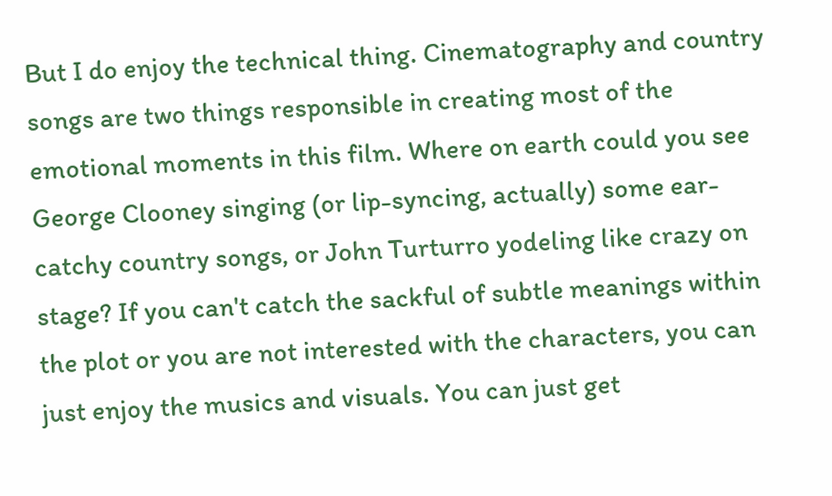But I do enjoy the technical thing. Cinematography and country songs are two things responsible in creating most of the emotional moments in this film. Where on earth could you see George Clooney singing (or lip-syncing, actually) some ear-catchy country songs, or John Turturro yodeling like crazy on stage? If you can't catch the sackful of subtle meanings within the plot or you are not interested with the characters, you can just enjoy the musics and visuals. You can just get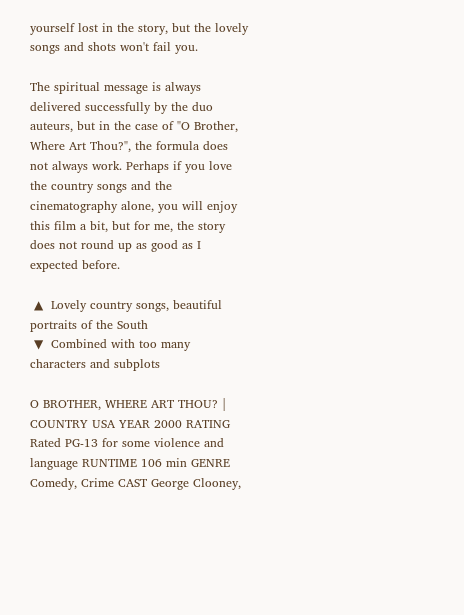yourself lost in the story, but the lovely songs and shots won't fail you.

The spiritual message is always delivered successfully by the duo auteurs, but in the case of "O Brother, Where Art Thou?", the formula does not always work. Perhaps if you love the country songs and the cinematography alone, you will enjoy this film a bit, but for me, the story does not round up as good as I expected before.

 ▲  Lovely country songs, beautiful portraits of the South
 ▼  Combined with too many characters and subplots

O BROTHER, WHERE ART THOU? | COUNTRY USA YEAR 2000 RATING Rated PG-13 for some violence and language RUNTIME 106 min GENRE Comedy, Crime CAST George Clooney,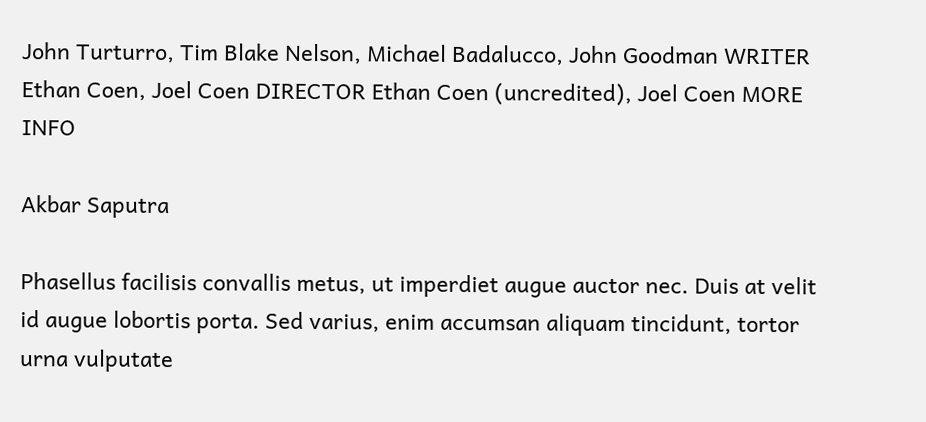John Turturro, Tim Blake Nelson, Michael Badalucco, John Goodman WRITER Ethan Coen, Joel Coen DIRECTOR Ethan Coen (uncredited), Joel Coen MORE INFO

Akbar Saputra

Phasellus facilisis convallis metus, ut imperdiet augue auctor nec. Duis at velit id augue lobortis porta. Sed varius, enim accumsan aliquam tincidunt, tortor urna vulputate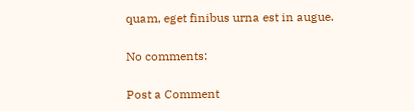quam, eget finibus urna est in augue.

No comments:

Post a Comment